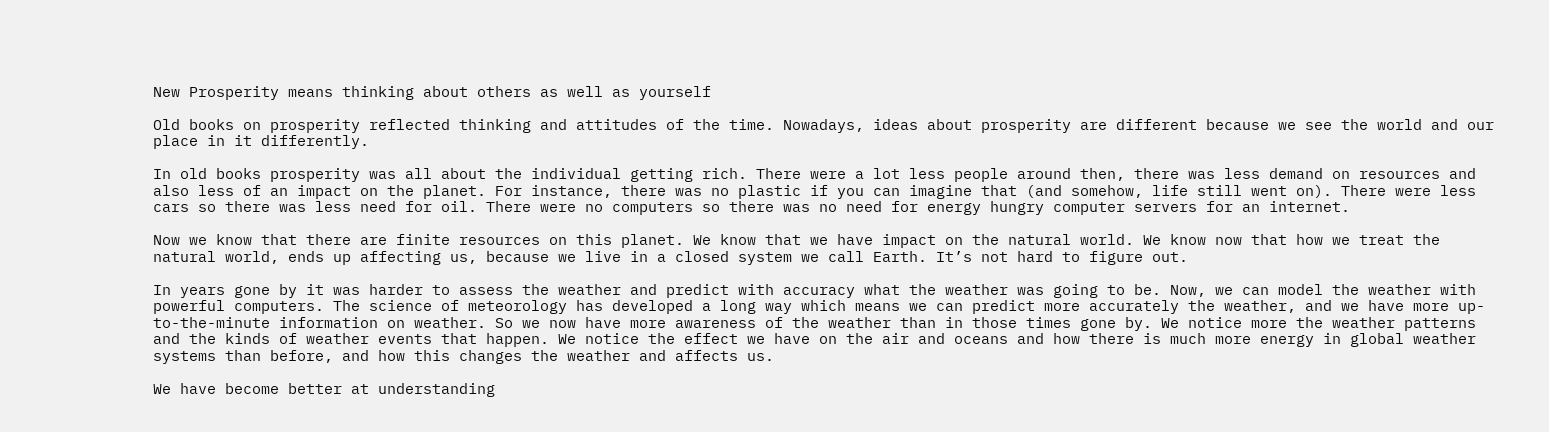New Prosperity means thinking about others as well as yourself

Old books on prosperity reflected thinking and attitudes of the time. Nowadays, ideas about prosperity are different because we see the world and our place in it differently.

In old books prosperity was all about the individual getting rich. There were a lot less people around then, there was less demand on resources and also less of an impact on the planet. For instance, there was no plastic if you can imagine that (and somehow, life still went on). There were less cars so there was less need for oil. There were no computers so there was no need for energy hungry computer servers for an internet.

Now we know that there are finite resources on this planet. We know that we have impact on the natural world. We know now that how we treat the natural world, ends up affecting us, because we live in a closed system we call Earth. It’s not hard to figure out.

In years gone by it was harder to assess the weather and predict with accuracy what the weather was going to be. Now, we can model the weather with powerful computers. The science of meteorology has developed a long way which means we can predict more accurately the weather, and we have more up-to-the-minute information on weather. So we now have more awareness of the weather than in those times gone by. We notice more the weather patterns and the kinds of weather events that happen. We notice the effect we have on the air and oceans and how there is much more energy in global weather systems than before, and how this changes the weather and affects us.

We have become better at understanding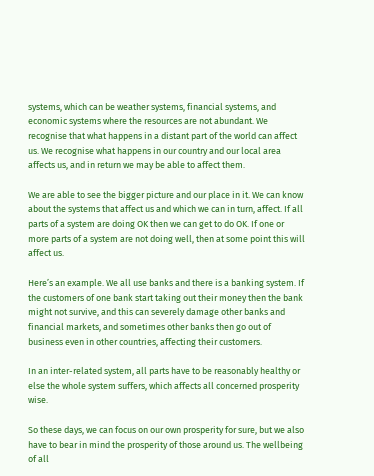systems, which can be weather systems, financial systems, and economic systems where the resources are not abundant. We recognise that what happens in a distant part of the world can affect us. We recognise what happens in our country and our local area affects us, and in return we may be able to affect them.

We are able to see the bigger picture and our place in it. We can know about the systems that affect us and which we can in turn, affect. If all parts of a system are doing OK then we can get to do OK. If one or more parts of a system are not doing well, then at some point this will affect us.

Here’s an example. We all use banks and there is a banking system. If the customers of one bank start taking out their money then the bank might not survive, and this can severely damage other banks and financial markets, and sometimes other banks then go out of business even in other countries, affecting their customers.

In an inter-related system, all parts have to be reasonably healthy or else the whole system suffers, which affects all concerned prosperity wise.

So these days, we can focus on our own prosperity for sure, but we also have to bear in mind the prosperity of those around us. The wellbeing of all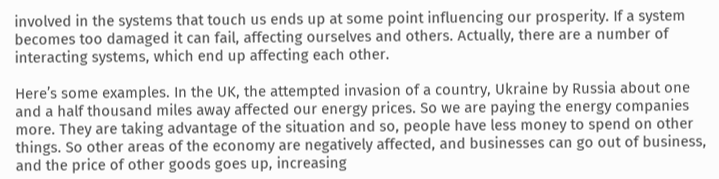involved in the systems that touch us ends up at some point influencing our prosperity. If a system becomes too damaged it can fail, affecting ourselves and others. Actually, there are a number of interacting systems, which end up affecting each other.

Here’s some examples. In the UK, the attempted invasion of a country, Ukraine by Russia about one and a half thousand miles away affected our energy prices. So we are paying the energy companies more. They are taking advantage of the situation and so, people have less money to spend on other things. So other areas of the economy are negatively affected, and businesses can go out of business, and the price of other goods goes up, increasing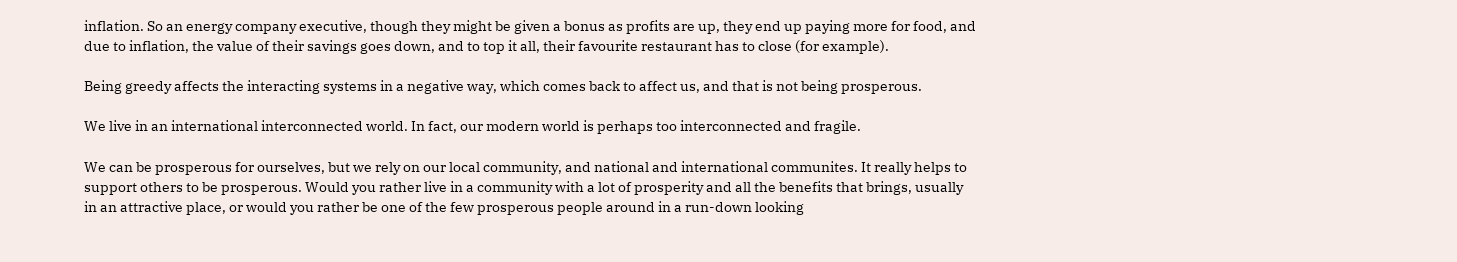inflation. So an energy company executive, though they might be given a bonus as profits are up, they end up paying more for food, and due to inflation, the value of their savings goes down, and to top it all, their favourite restaurant has to close (for example).

Being greedy affects the interacting systems in a negative way, which comes back to affect us, and that is not being prosperous.

We live in an international interconnected world. In fact, our modern world is perhaps too interconnected and fragile.

We can be prosperous for ourselves, but we rely on our local community, and national and international communites. It really helps to support others to be prosperous. Would you rather live in a community with a lot of prosperity and all the benefits that brings, usually in an attractive place, or would you rather be one of the few prosperous people around in a run-down looking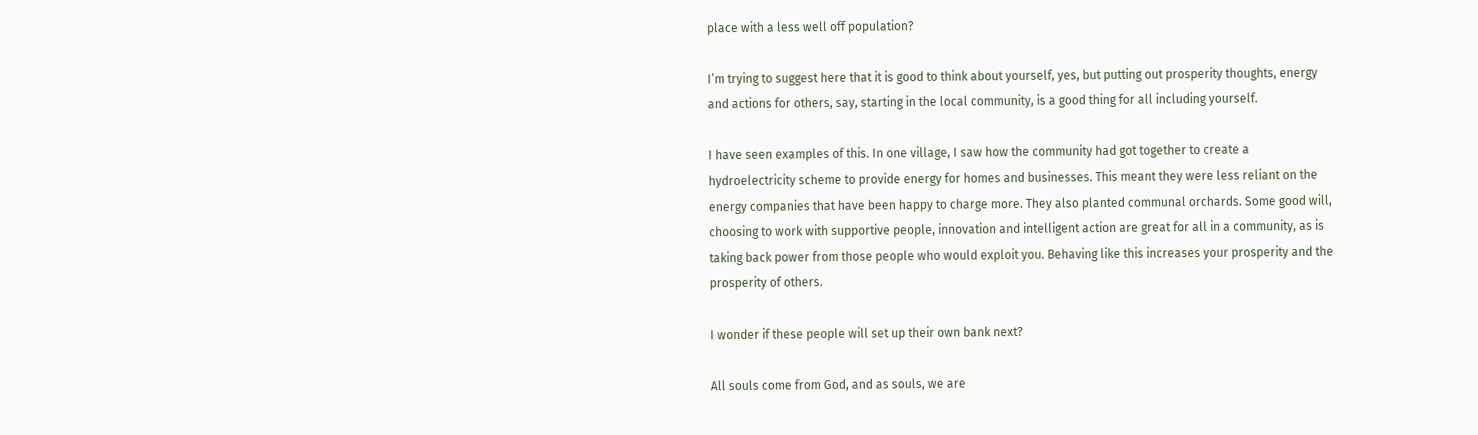place with a less well off population?

I’m trying to suggest here that it is good to think about yourself, yes, but putting out prosperity thoughts, energy and actions for others, say, starting in the local community, is a good thing for all including yourself.

I have seen examples of this. In one village, I saw how the community had got together to create a hydroelectricity scheme to provide energy for homes and businesses. This meant they were less reliant on the energy companies that have been happy to charge more. They also planted communal orchards. Some good will, choosing to work with supportive people, innovation and intelligent action are great for all in a community, as is taking back power from those people who would exploit you. Behaving like this increases your prosperity and the prosperity of others.

I wonder if these people will set up their own bank next?

All souls come from God, and as souls, we are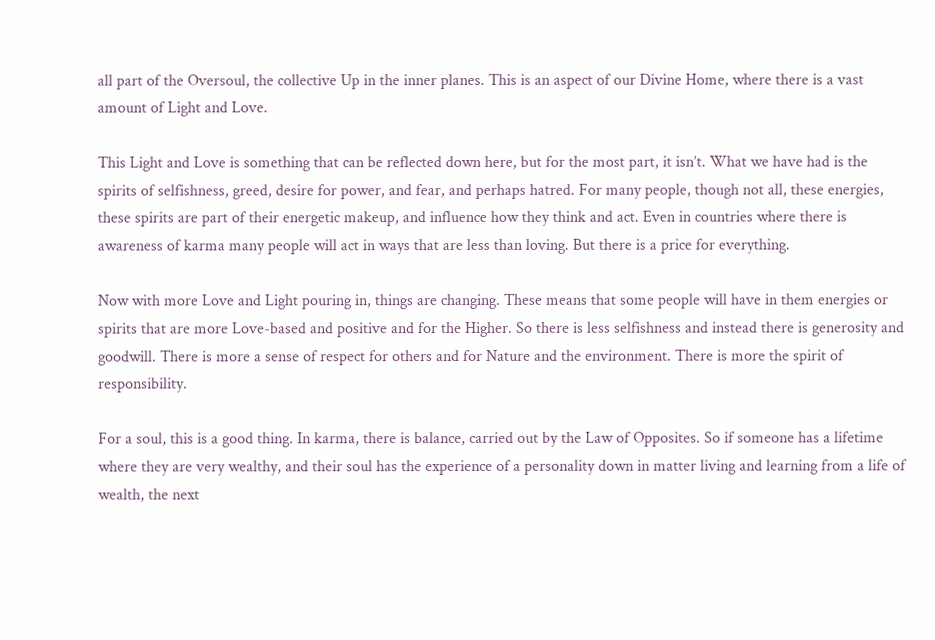all part of the Oversoul, the collective Up in the inner planes. This is an aspect of our Divine Home, where there is a vast amount of Light and Love.

This Light and Love is something that can be reflected down here, but for the most part, it isn’t. What we have had is the spirits of selfishness, greed, desire for power, and fear, and perhaps hatred. For many people, though not all, these energies, these spirits are part of their energetic makeup, and influence how they think and act. Even in countries where there is awareness of karma many people will act in ways that are less than loving. But there is a price for everything.

Now with more Love and Light pouring in, things are changing. These means that some people will have in them energies or spirits that are more Love-based and positive and for the Higher. So there is less selfishness and instead there is generosity and goodwill. There is more a sense of respect for others and for Nature and the environment. There is more the spirit of responsibility.

For a soul, this is a good thing. In karma, there is balance, carried out by the Law of Opposites. So if someone has a lifetime where they are very wealthy, and their soul has the experience of a personality down in matter living and learning from a life of wealth, the next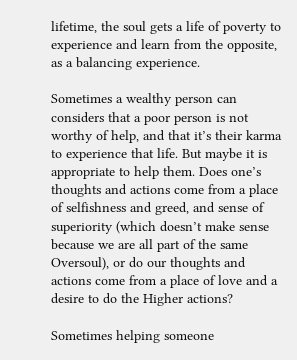lifetime, the soul gets a life of poverty to experience and learn from the opposite, as a balancing experience.

Sometimes a wealthy person can considers that a poor person is not worthy of help, and that it’s their karma to experience that life. But maybe it is appropriate to help them. Does one’s thoughts and actions come from a place of selfishness and greed, and sense of superiority (which doesn’t make sense because we are all part of the same Oversoul), or do our thoughts and actions come from a place of love and a desire to do the Higher actions?

Sometimes helping someone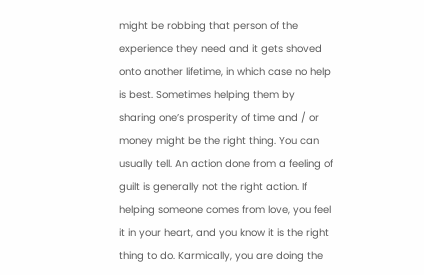might be robbing that person of the experience they need and it gets shoved onto another lifetime, in which case no help is best. Sometimes helping them by sharing one’s prosperity of time and / or money might be the right thing. You can usually tell. An action done from a feeling of guilt is generally not the right action. If helping someone comes from love, you feel it in your heart, and you know it is the right thing to do. Karmically, you are doing the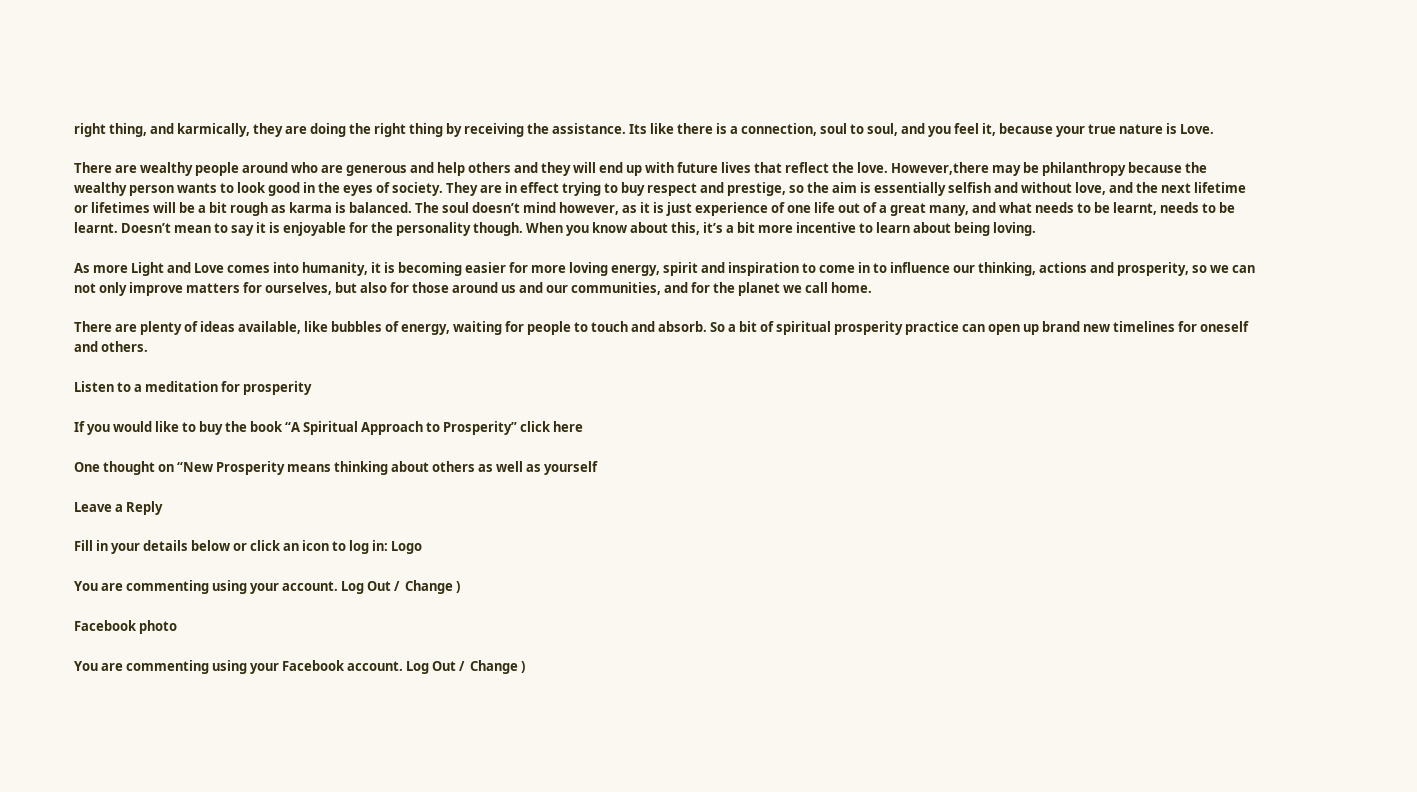right thing, and karmically, they are doing the right thing by receiving the assistance. Its like there is a connection, soul to soul, and you feel it, because your true nature is Love.

There are wealthy people around who are generous and help others and they will end up with future lives that reflect the love. However,there may be philanthropy because the wealthy person wants to look good in the eyes of society. They are in effect trying to buy respect and prestige, so the aim is essentially selfish and without love, and the next lifetime or lifetimes will be a bit rough as karma is balanced. The soul doesn’t mind however, as it is just experience of one life out of a great many, and what needs to be learnt, needs to be learnt. Doesn’t mean to say it is enjoyable for the personality though. When you know about this, it’s a bit more incentive to learn about being loving.

As more Light and Love comes into humanity, it is becoming easier for more loving energy, spirit and inspiration to come in to influence our thinking, actions and prosperity, so we can not only improve matters for ourselves, but also for those around us and our communities, and for the planet we call home.

There are plenty of ideas available, like bubbles of energy, waiting for people to touch and absorb. So a bit of spiritual prosperity practice can open up brand new timelines for oneself and others.

Listen to a meditation for prosperity

If you would like to buy the book “A Spiritual Approach to Prosperity” click here

One thought on “New Prosperity means thinking about others as well as yourself

Leave a Reply

Fill in your details below or click an icon to log in: Logo

You are commenting using your account. Log Out /  Change )

Facebook photo

You are commenting using your Facebook account. Log Out /  Change )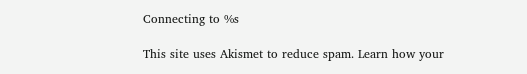Connecting to %s

This site uses Akismet to reduce spam. Learn how your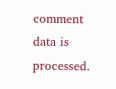comment data is processed.